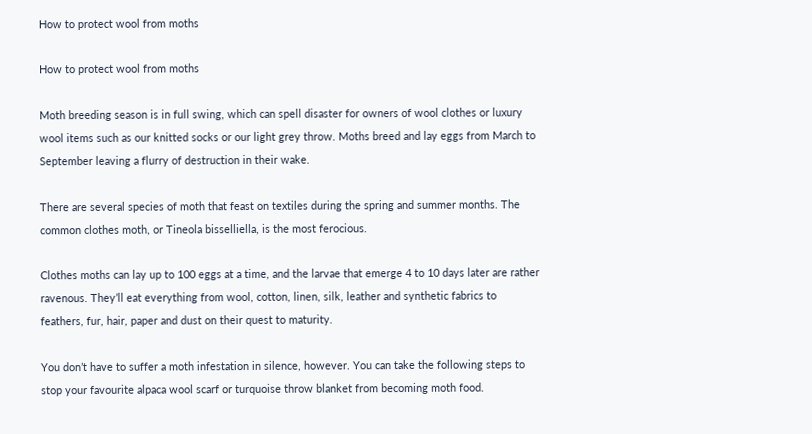How to protect wool from moths

How to protect wool from moths

Moth breeding season is in full swing, which can spell disaster for owners of wool clothes or luxury wool items such as our knitted socks or our light grey throw. Moths breed and lay eggs from March to September leaving a flurry of destruction in their wake.

There are several species of moth that feast on textiles during the spring and summer months. The common clothes moth, or Tineola bisselliella, is the most ferocious.

Clothes moths can lay up to 100 eggs at a time, and the larvae that emerge 4 to 10 days later are rather ravenous. They’ll eat everything from wool, cotton, linen, silk, leather and synthetic fabrics to feathers, fur, hair, paper and dust on their quest to maturity.

You don’t have to suffer a moth infestation in silence, however. You can take the following steps to stop your favourite alpaca wool scarf or turquoise throw blanket from becoming moth food.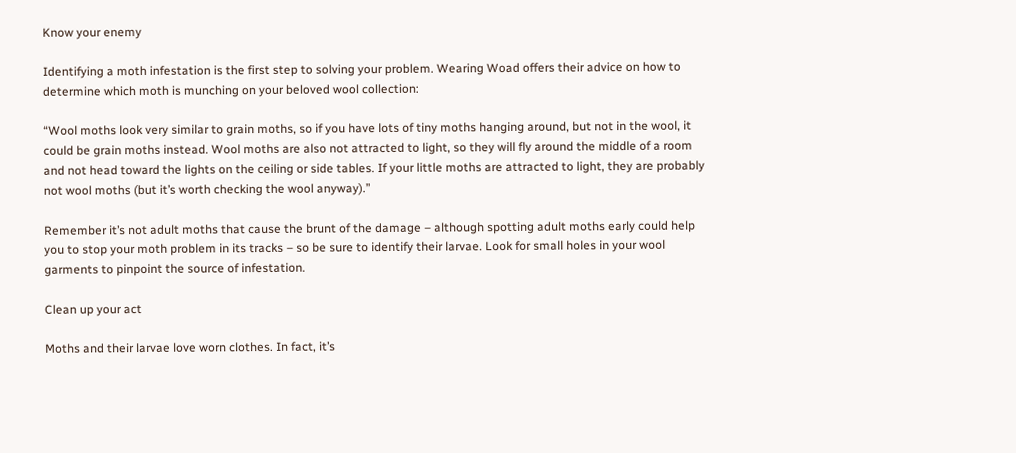Know your enemy

Identifying a moth infestation is the first step to solving your problem. Wearing Woad offers their advice on how to determine which moth is munching on your beloved wool collection:

“Wool moths look very similar to grain moths, so if you have lots of tiny moths hanging around, but not in the wool, it could be grain moths instead. Wool moths are also not attracted to light, so they will fly around the middle of a room and not head toward the lights on the ceiling or side tables. If your little moths are attracted to light, they are probably not wool moths (but it’s worth checking the wool anyway).”

Remember it’s not adult moths that cause the brunt of the damage – although spotting adult moths early could help you to stop your moth problem in its tracks – so be sure to identify their larvae. Look for small holes in your wool garments to pinpoint the source of infestation.

Clean up your act

Moths and their larvae love worn clothes. In fact, it’s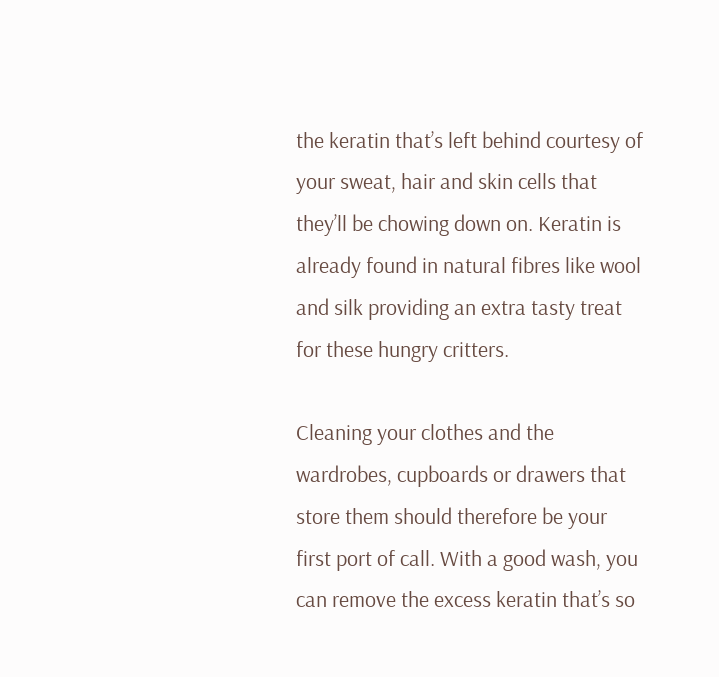the keratin that’s left behind courtesy of your sweat, hair and skin cells that they’ll be chowing down on. Keratin is already found in natural fibres like wool and silk providing an extra tasty treat for these hungry critters.

Cleaning your clothes and the wardrobes, cupboards or drawers that store them should therefore be your first port of call. With a good wash, you can remove the excess keratin that’s so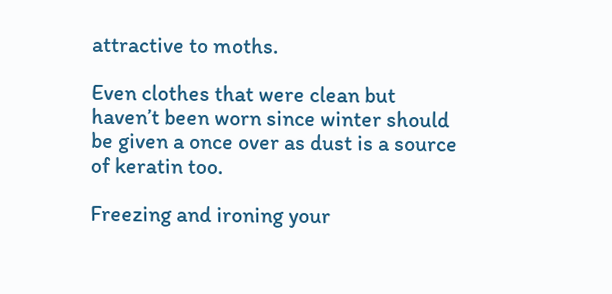attractive to moths.

Even clothes that were clean but haven’t been worn since winter should be given a once over as dust is a source of keratin too.

Freezing and ironing your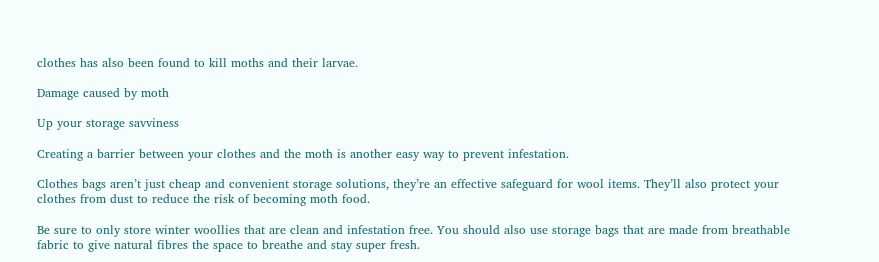clothes has also been found to kill moths and their larvae.

Damage caused by moth

Up your storage savviness

Creating a barrier between your clothes and the moth is another easy way to prevent infestation.

Clothes bags aren’t just cheap and convenient storage solutions, they’re an effective safeguard for wool items. They’ll also protect your clothes from dust to reduce the risk of becoming moth food.

Be sure to only store winter woollies that are clean and infestation free. You should also use storage bags that are made from breathable fabric to give natural fibres the space to breathe and stay super fresh.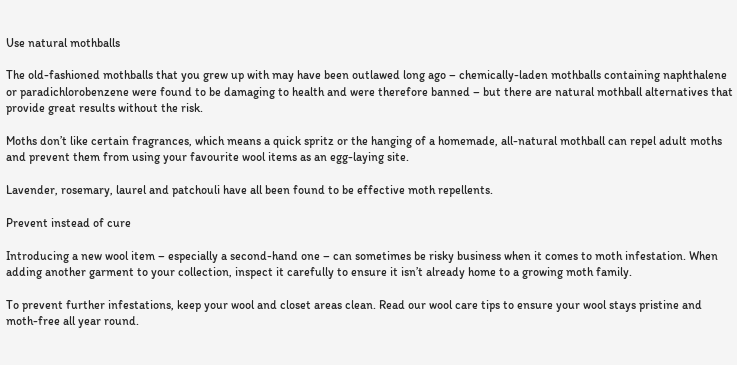Use natural mothballs

The old-fashioned mothballs that you grew up with may have been outlawed long ago – chemically-laden mothballs containing naphthalene or paradichlorobenzene were found to be damaging to health and were therefore banned – but there are natural mothball alternatives that provide great results without the risk.

Moths don’t like certain fragrances, which means a quick spritz or the hanging of a homemade, all-natural mothball can repel adult moths and prevent them from using your favourite wool items as an egg-laying site.

Lavender, rosemary, laurel and patchouli have all been found to be effective moth repellents.

Prevent instead of cure

Introducing a new wool item – especially a second-hand one – can sometimes be risky business when it comes to moth infestation. When adding another garment to your collection, inspect it carefully to ensure it isn’t already home to a growing moth family.

To prevent further infestations, keep your wool and closet areas clean. Read our wool care tips to ensure your wool stays pristine and moth-free all year round.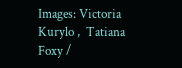Images: Victoria Kurylo ,  Tatiana Foxy /